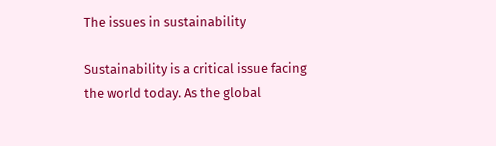The issues in sustainability

Sustainability is a critical issue facing the world today. As the global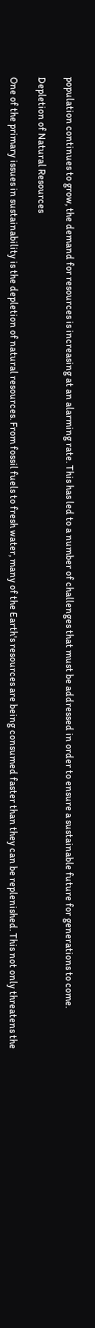population continues to grow, the demand for resources is increasing at an alarming rate. This has led to a number of challenges that must be addressed in order to ensure a sustainable future for generations to come.

Depletion of Natural Resources

One of the primary issues in sustainability is the depletion of natural resources. From fossil fuels to fresh water, many of the Earth's resources are being consumed faster than they can be replenished. This not only threatens the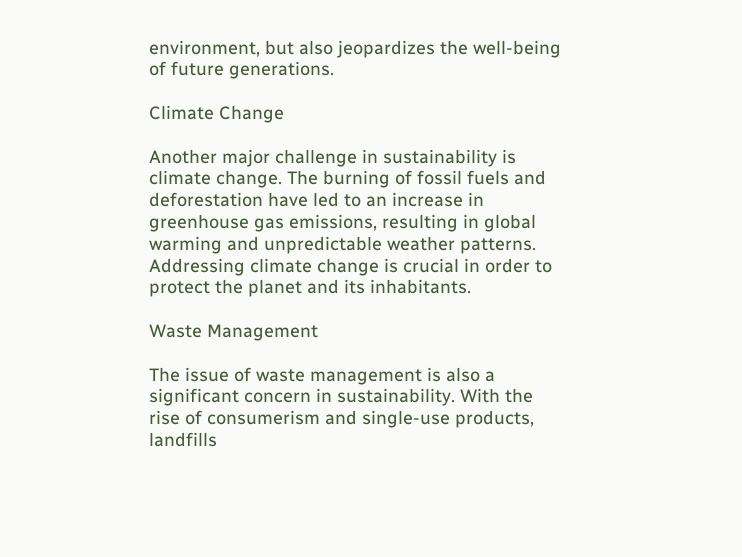environment, but also jeopardizes the well-being of future generations.

Climate Change

Another major challenge in sustainability is climate change. The burning of fossil fuels and deforestation have led to an increase in greenhouse gas emissions, resulting in global warming and unpredictable weather patterns. Addressing climate change is crucial in order to protect the planet and its inhabitants.

Waste Management

The issue of waste management is also a significant concern in sustainability. With the rise of consumerism and single-use products, landfills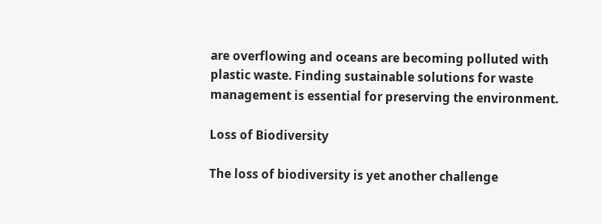are overflowing and oceans are becoming polluted with plastic waste. Finding sustainable solutions for waste management is essential for preserving the environment.

Loss of Biodiversity

The loss of biodiversity is yet another challenge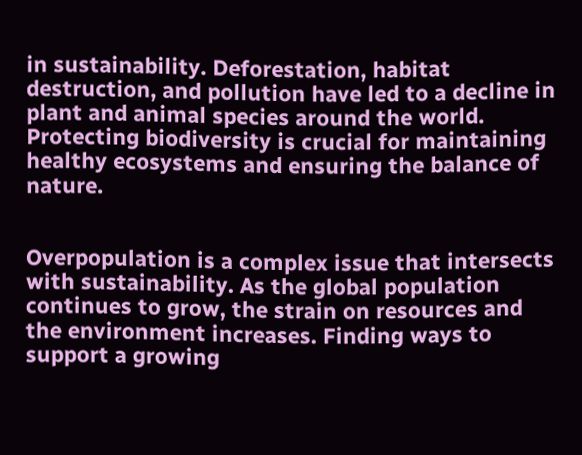in sustainability. Deforestation, habitat destruction, and pollution have led to a decline in plant and animal species around the world. Protecting biodiversity is crucial for maintaining healthy ecosystems and ensuring the balance of nature.


Overpopulation is a complex issue that intersects with sustainability. As the global population continues to grow, the strain on resources and the environment increases. Finding ways to support a growing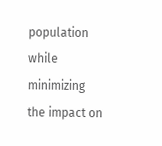population while minimizing the impact on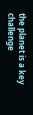the planet is a key challenge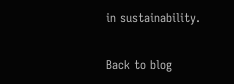in sustainability.

Back to blog